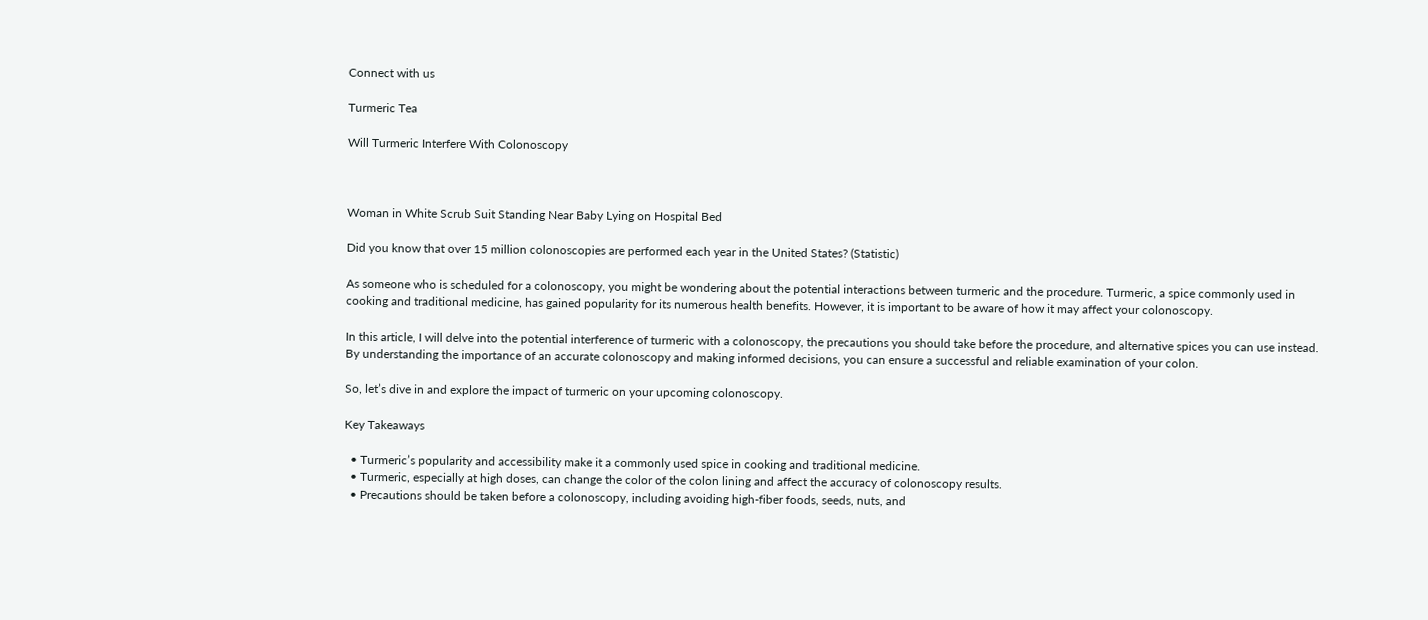Connect with us

Turmeric Tea

Will Turmeric Interfere With Colonoscopy



Woman in White Scrub Suit Standing Near Baby Lying on Hospital Bed

Did you know that over 15 million colonoscopies are performed each year in the United States? (Statistic)

As someone who is scheduled for a colonoscopy, you might be wondering about the potential interactions between turmeric and the procedure. Turmeric, a spice commonly used in cooking and traditional medicine, has gained popularity for its numerous health benefits. However, it is important to be aware of how it may affect your colonoscopy.

In this article, I will delve into the potential interference of turmeric with a colonoscopy, the precautions you should take before the procedure, and alternative spices you can use instead. By understanding the importance of an accurate colonoscopy and making informed decisions, you can ensure a successful and reliable examination of your colon.

So, let’s dive in and explore the impact of turmeric on your upcoming colonoscopy.

Key Takeaways

  • Turmeric’s popularity and accessibility make it a commonly used spice in cooking and traditional medicine.
  • Turmeric, especially at high doses, can change the color of the colon lining and affect the accuracy of colonoscopy results.
  • Precautions should be taken before a colonoscopy, including avoiding high-fiber foods, seeds, nuts, and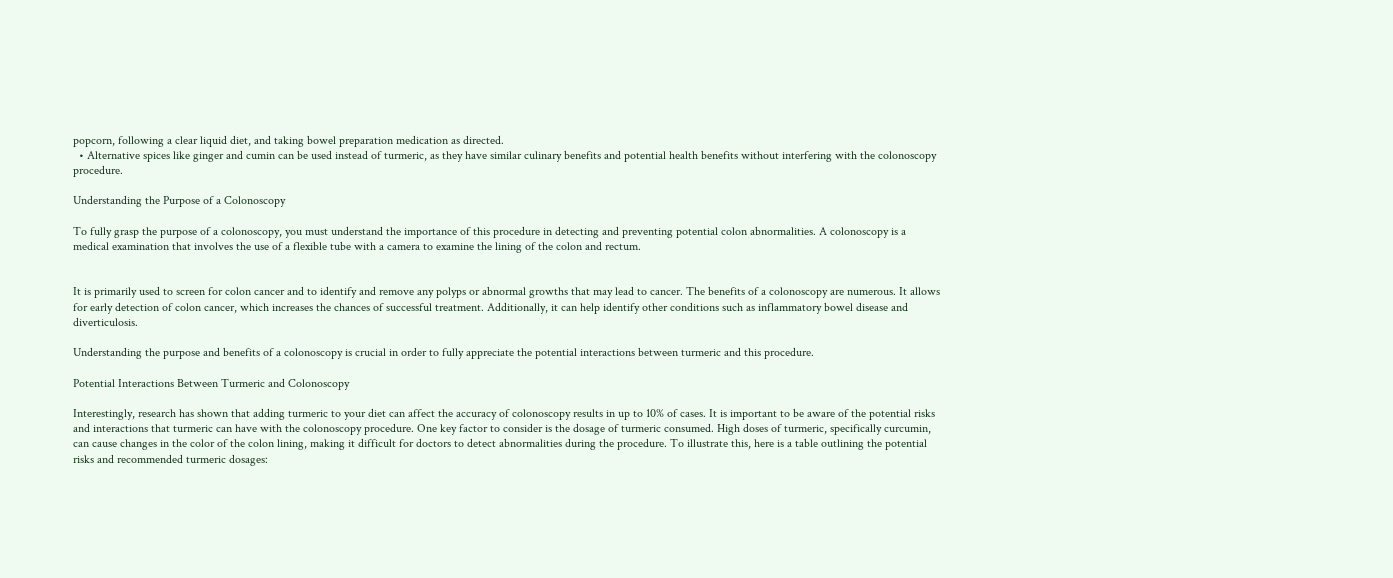popcorn, following a clear liquid diet, and taking bowel preparation medication as directed.
  • Alternative spices like ginger and cumin can be used instead of turmeric, as they have similar culinary benefits and potential health benefits without interfering with the colonoscopy procedure.

Understanding the Purpose of a Colonoscopy

To fully grasp the purpose of a colonoscopy, you must understand the importance of this procedure in detecting and preventing potential colon abnormalities. A colonoscopy is a medical examination that involves the use of a flexible tube with a camera to examine the lining of the colon and rectum.


It is primarily used to screen for colon cancer and to identify and remove any polyps or abnormal growths that may lead to cancer. The benefits of a colonoscopy are numerous. It allows for early detection of colon cancer, which increases the chances of successful treatment. Additionally, it can help identify other conditions such as inflammatory bowel disease and diverticulosis.

Understanding the purpose and benefits of a colonoscopy is crucial in order to fully appreciate the potential interactions between turmeric and this procedure.

Potential Interactions Between Turmeric and Colonoscopy

Interestingly, research has shown that adding turmeric to your diet can affect the accuracy of colonoscopy results in up to 10% of cases. It is important to be aware of the potential risks and interactions that turmeric can have with the colonoscopy procedure. One key factor to consider is the dosage of turmeric consumed. High doses of turmeric, specifically curcumin, can cause changes in the color of the colon lining, making it difficult for doctors to detect abnormalities during the procedure. To illustrate this, here is a table outlining the potential risks and recommended turmeric dosages: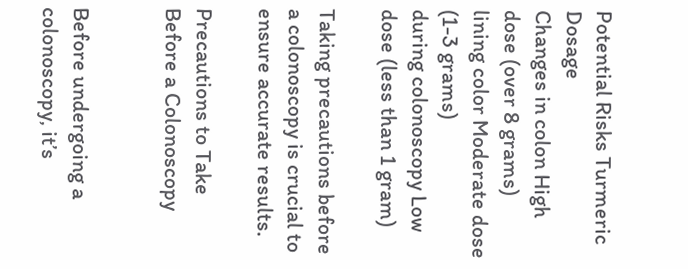Potential Risks Turmeric Dosage
Changes in colon High dose (over 8 grams)
lining color Moderate dose (1-3 grams)
during colonoscopy Low dose (less than 1 gram)

Taking precautions before a colonoscopy is crucial to ensure accurate results.

Precautions to Take Before a Colonoscopy


Before undergoing a colonoscopy, it’s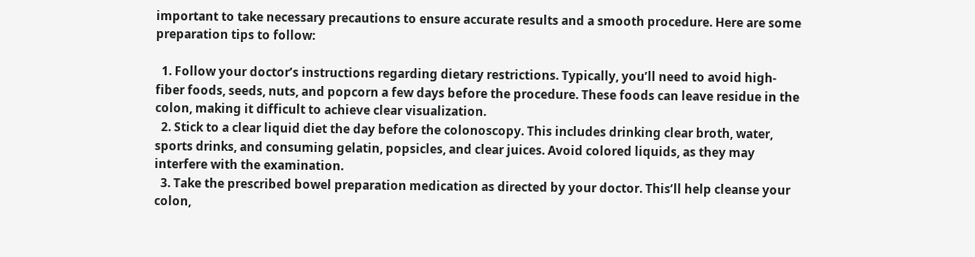important to take necessary precautions to ensure accurate results and a smooth procedure. Here are some preparation tips to follow:

  1. Follow your doctor’s instructions regarding dietary restrictions. Typically, you’ll need to avoid high-fiber foods, seeds, nuts, and popcorn a few days before the procedure. These foods can leave residue in the colon, making it difficult to achieve clear visualization.
  2. Stick to a clear liquid diet the day before the colonoscopy. This includes drinking clear broth, water, sports drinks, and consuming gelatin, popsicles, and clear juices. Avoid colored liquids, as they may interfere with the examination.
  3. Take the prescribed bowel preparation medication as directed by your doctor. This’ll help cleanse your colon,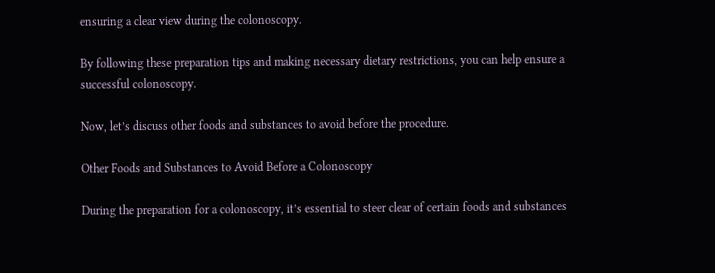ensuring a clear view during the colonoscopy.

By following these preparation tips and making necessary dietary restrictions, you can help ensure a successful colonoscopy.

Now, let’s discuss other foods and substances to avoid before the procedure.

Other Foods and Substances to Avoid Before a Colonoscopy

During the preparation for a colonoscopy, it’s essential to steer clear of certain foods and substances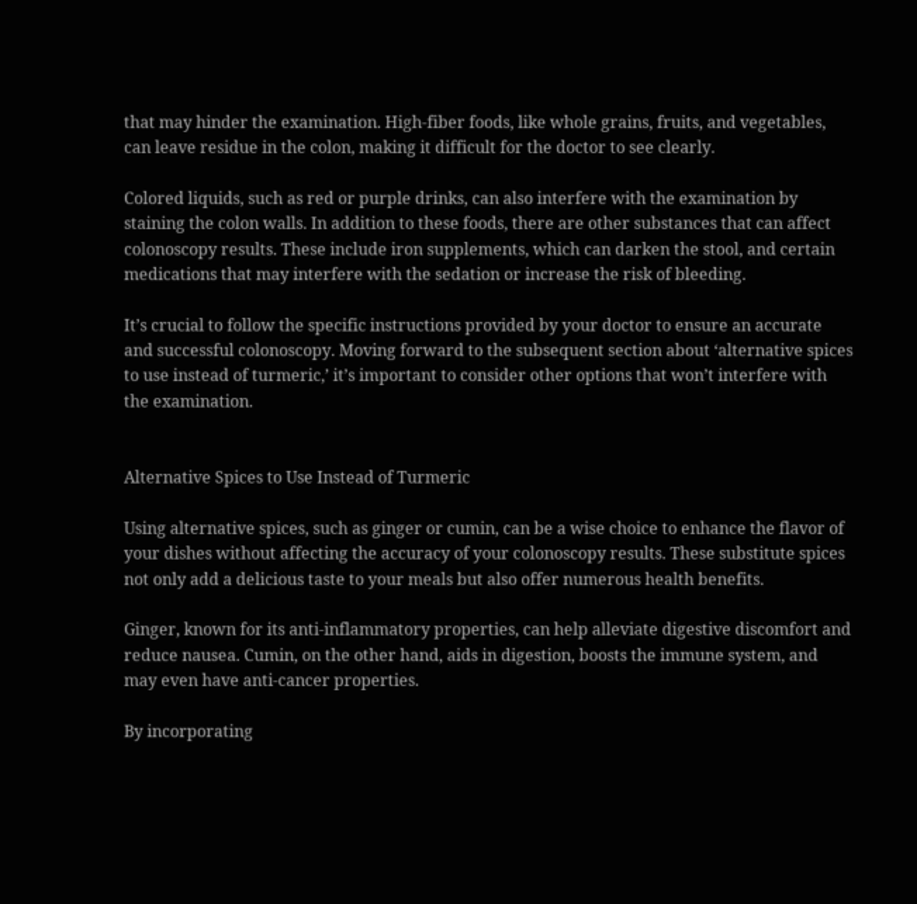that may hinder the examination. High-fiber foods, like whole grains, fruits, and vegetables, can leave residue in the colon, making it difficult for the doctor to see clearly.

Colored liquids, such as red or purple drinks, can also interfere with the examination by staining the colon walls. In addition to these foods, there are other substances that can affect colonoscopy results. These include iron supplements, which can darken the stool, and certain medications that may interfere with the sedation or increase the risk of bleeding.

It’s crucial to follow the specific instructions provided by your doctor to ensure an accurate and successful colonoscopy. Moving forward to the subsequent section about ‘alternative spices to use instead of turmeric,’ it’s important to consider other options that won’t interfere with the examination.


Alternative Spices to Use Instead of Turmeric

Using alternative spices, such as ginger or cumin, can be a wise choice to enhance the flavor of your dishes without affecting the accuracy of your colonoscopy results. These substitute spices not only add a delicious taste to your meals but also offer numerous health benefits.

Ginger, known for its anti-inflammatory properties, can help alleviate digestive discomfort and reduce nausea. Cumin, on the other hand, aids in digestion, boosts the immune system, and may even have anti-cancer properties.

By incorporating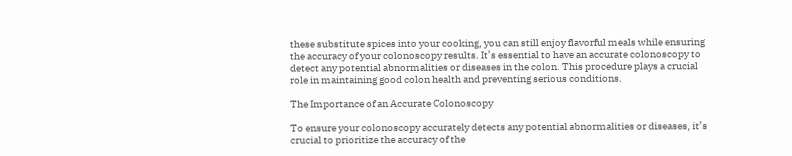these substitute spices into your cooking, you can still enjoy flavorful meals while ensuring the accuracy of your colonoscopy results. It’s essential to have an accurate colonoscopy to detect any potential abnormalities or diseases in the colon. This procedure plays a crucial role in maintaining good colon health and preventing serious conditions.

The Importance of an Accurate Colonoscopy

To ensure your colonoscopy accurately detects any potential abnormalities or diseases, it’s crucial to prioritize the accuracy of the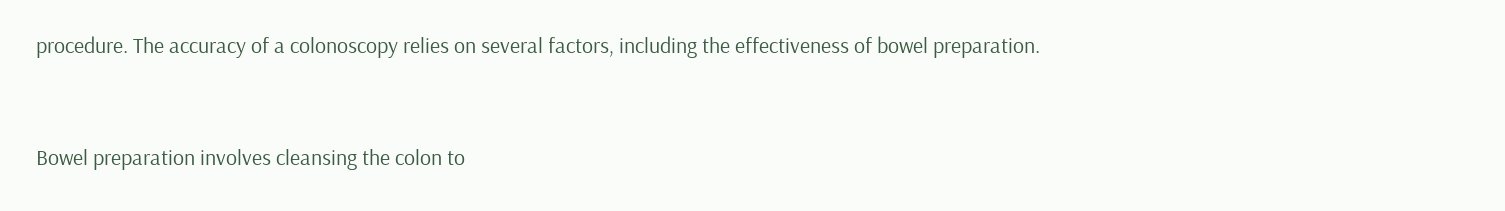procedure. The accuracy of a colonoscopy relies on several factors, including the effectiveness of bowel preparation.


Bowel preparation involves cleansing the colon to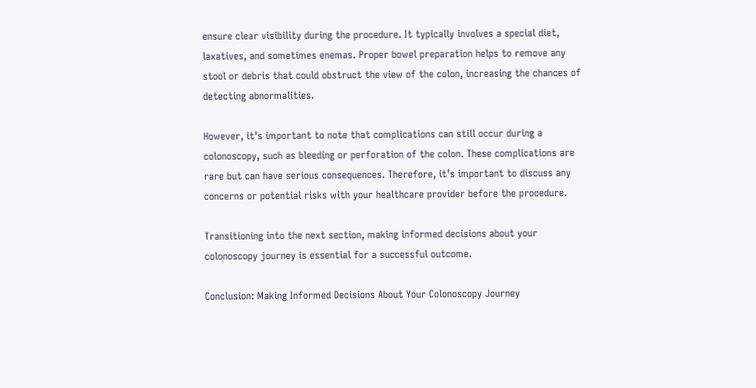ensure clear visibility during the procedure. It typically involves a special diet, laxatives, and sometimes enemas. Proper bowel preparation helps to remove any stool or debris that could obstruct the view of the colon, increasing the chances of detecting abnormalities.

However, it’s important to note that complications can still occur during a colonoscopy, such as bleeding or perforation of the colon. These complications are rare but can have serious consequences. Therefore, it’s important to discuss any concerns or potential risks with your healthcare provider before the procedure.

Transitioning into the next section, making informed decisions about your colonoscopy journey is essential for a successful outcome.

Conclusion: Making Informed Decisions About Your Colonoscopy Journey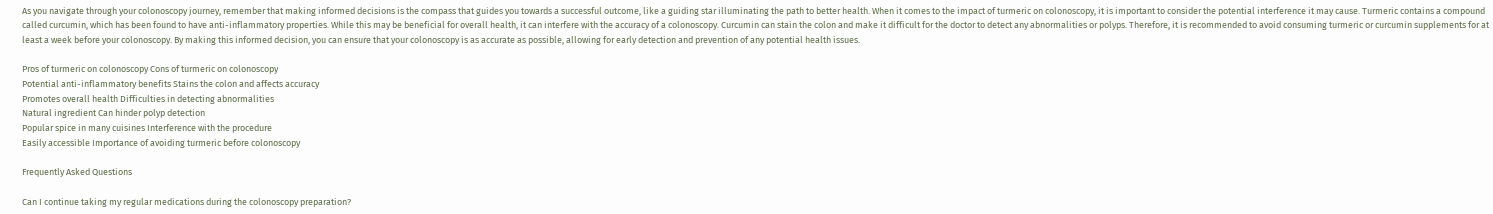As you navigate through your colonoscopy journey, remember that making informed decisions is the compass that guides you towards a successful outcome, like a guiding star illuminating the path to better health. When it comes to the impact of turmeric on colonoscopy, it is important to consider the potential interference it may cause. Turmeric contains a compound called curcumin, which has been found to have anti-inflammatory properties. While this may be beneficial for overall health, it can interfere with the accuracy of a colonoscopy. Curcumin can stain the colon and make it difficult for the doctor to detect any abnormalities or polyps. Therefore, it is recommended to avoid consuming turmeric or curcumin supplements for at least a week before your colonoscopy. By making this informed decision, you can ensure that your colonoscopy is as accurate as possible, allowing for early detection and prevention of any potential health issues.

Pros of turmeric on colonoscopy Cons of turmeric on colonoscopy
Potential anti-inflammatory benefits Stains the colon and affects accuracy
Promotes overall health Difficulties in detecting abnormalities
Natural ingredient Can hinder polyp detection
Popular spice in many cuisines Interference with the procedure
Easily accessible Importance of avoiding turmeric before colonoscopy

Frequently Asked Questions

Can I continue taking my regular medications during the colonoscopy preparation?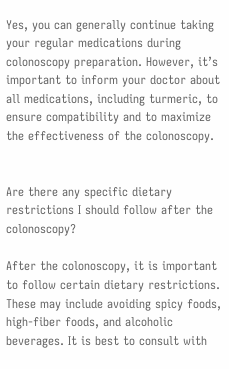Yes, you can generally continue taking your regular medications during colonoscopy preparation. However, it’s important to inform your doctor about all medications, including turmeric, to ensure compatibility and to maximize the effectiveness of the colonoscopy.


Are there any specific dietary restrictions I should follow after the colonoscopy?

After the colonoscopy, it is important to follow certain dietary restrictions. These may include avoiding spicy foods, high-fiber foods, and alcoholic beverages. It is best to consult with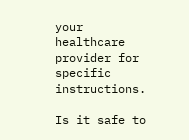your healthcare provider for specific instructions.

Is it safe to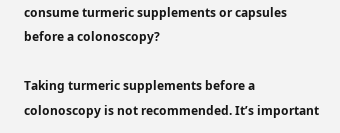consume turmeric supplements or capsules before a colonoscopy?

Taking turmeric supplements before a colonoscopy is not recommended. It’s important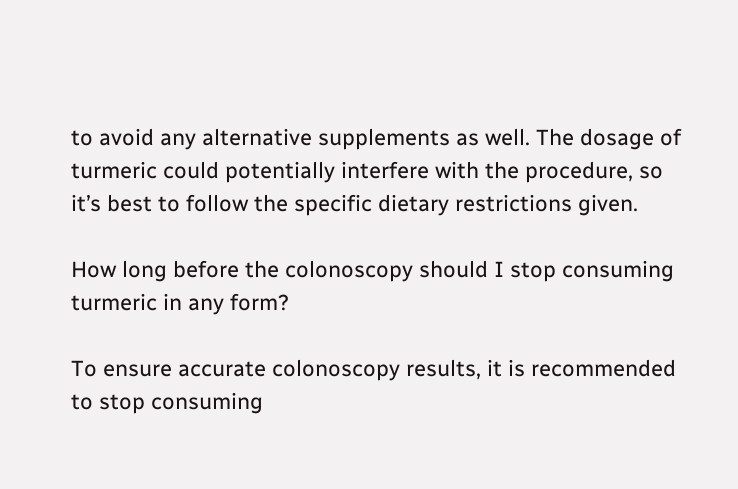to avoid any alternative supplements as well. The dosage of turmeric could potentially interfere with the procedure, so it’s best to follow the specific dietary restrictions given.

How long before the colonoscopy should I stop consuming turmeric in any form?

To ensure accurate colonoscopy results, it is recommended to stop consuming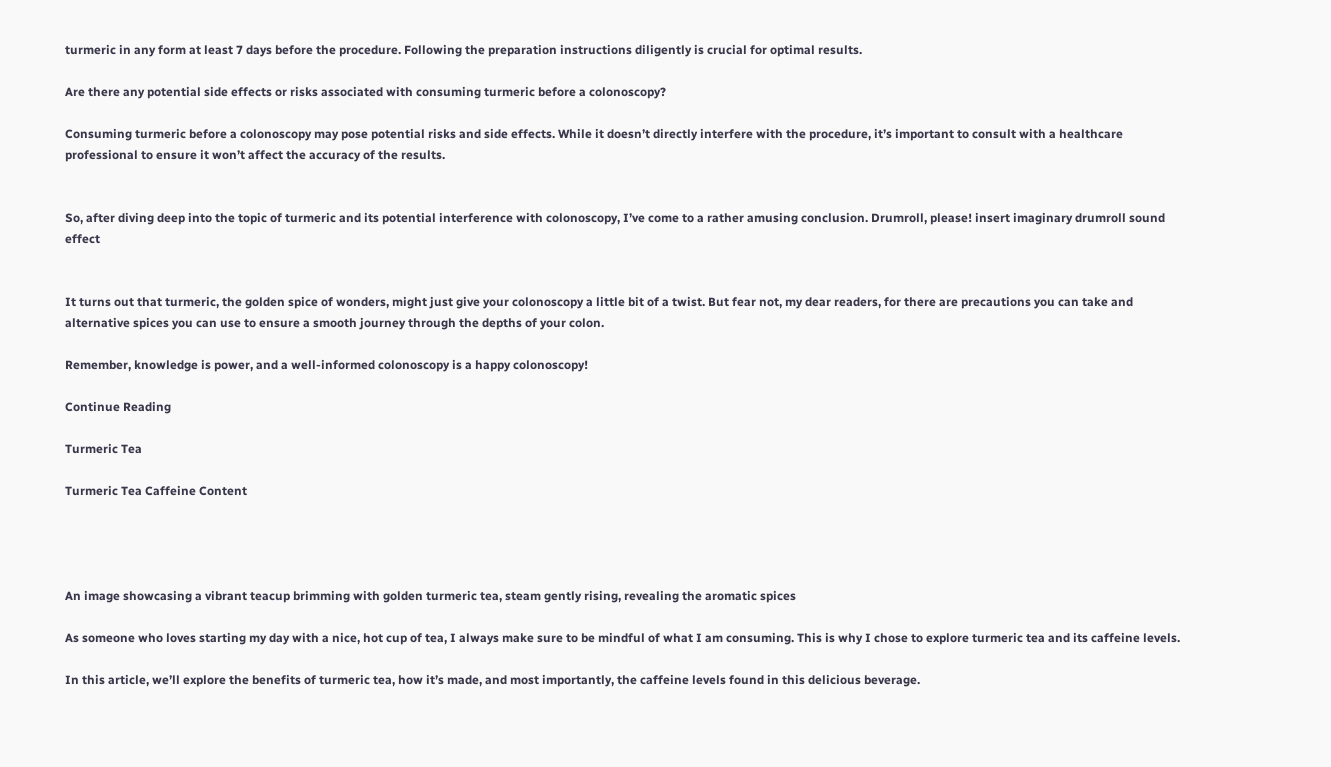turmeric in any form at least 7 days before the procedure. Following the preparation instructions diligently is crucial for optimal results.

Are there any potential side effects or risks associated with consuming turmeric before a colonoscopy?

Consuming turmeric before a colonoscopy may pose potential risks and side effects. While it doesn’t directly interfere with the procedure, it’s important to consult with a healthcare professional to ensure it won’t affect the accuracy of the results.


So, after diving deep into the topic of turmeric and its potential interference with colonoscopy, I’ve come to a rather amusing conclusion. Drumroll, please! insert imaginary drumroll sound effect


It turns out that turmeric, the golden spice of wonders, might just give your colonoscopy a little bit of a twist. But fear not, my dear readers, for there are precautions you can take and alternative spices you can use to ensure a smooth journey through the depths of your colon.

Remember, knowledge is power, and a well-informed colonoscopy is a happy colonoscopy!

Continue Reading

Turmeric Tea

Turmeric Tea Caffeine Content




An image showcasing a vibrant teacup brimming with golden turmeric tea, steam gently rising, revealing the aromatic spices

As someone who loves starting my day with a nice, hot cup of tea, I always make sure to be mindful of what I am consuming. This is why I chose to explore turmeric tea and its caffeine levels.

In this article, we’ll explore the benefits of turmeric tea, how it’s made, and most importantly, the caffeine levels found in this delicious beverage.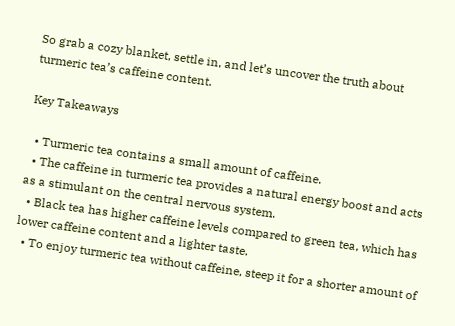So grab a cozy blanket, settle in, and let’s uncover the truth about turmeric tea’s caffeine content.

Key Takeaways

  • Turmeric tea contains a small amount of caffeine.
  • The caffeine in turmeric tea provides a natural energy boost and acts as a stimulant on the central nervous system.
  • Black tea has higher caffeine levels compared to green tea, which has lower caffeine content and a lighter taste.
  • To enjoy turmeric tea without caffeine, steep it for a shorter amount of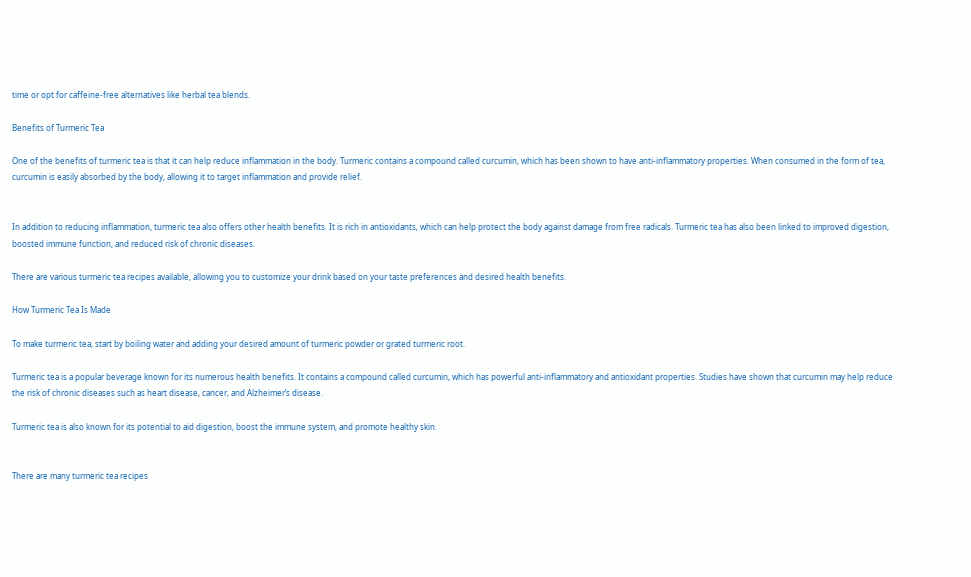time or opt for caffeine-free alternatives like herbal tea blends.

Benefits of Turmeric Tea

One of the benefits of turmeric tea is that it can help reduce inflammation in the body. Turmeric contains a compound called curcumin, which has been shown to have anti-inflammatory properties. When consumed in the form of tea, curcumin is easily absorbed by the body, allowing it to target inflammation and provide relief.


In addition to reducing inflammation, turmeric tea also offers other health benefits. It is rich in antioxidants, which can help protect the body against damage from free radicals. Turmeric tea has also been linked to improved digestion, boosted immune function, and reduced risk of chronic diseases.

There are various turmeric tea recipes available, allowing you to customize your drink based on your taste preferences and desired health benefits.

How Turmeric Tea Is Made

To make turmeric tea, start by boiling water and adding your desired amount of turmeric powder or grated turmeric root.

Turmeric tea is a popular beverage known for its numerous health benefits. It contains a compound called curcumin, which has powerful anti-inflammatory and antioxidant properties. Studies have shown that curcumin may help reduce the risk of chronic diseases such as heart disease, cancer, and Alzheimer’s disease.

Turmeric tea is also known for its potential to aid digestion, boost the immune system, and promote healthy skin.


There are many turmeric tea recipes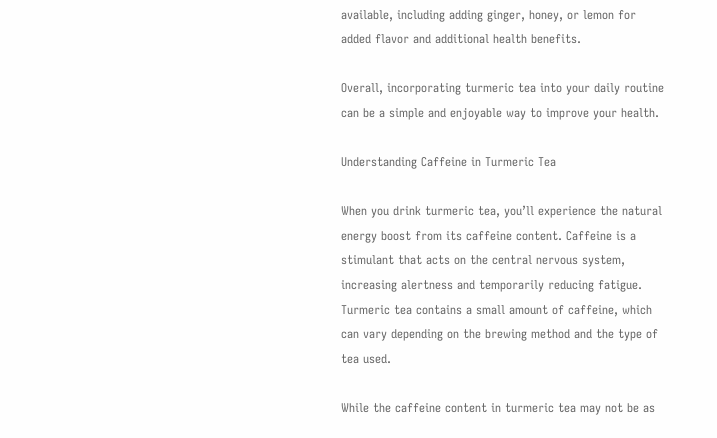available, including adding ginger, honey, or lemon for added flavor and additional health benefits.

Overall, incorporating turmeric tea into your daily routine can be a simple and enjoyable way to improve your health.

Understanding Caffeine in Turmeric Tea

When you drink turmeric tea, you’ll experience the natural energy boost from its caffeine content. Caffeine is a stimulant that acts on the central nervous system, increasing alertness and temporarily reducing fatigue. Turmeric tea contains a small amount of caffeine, which can vary depending on the brewing method and the type of tea used.

While the caffeine content in turmeric tea may not be as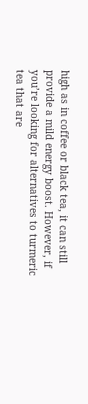high as in coffee or black tea, it can still provide a mild energy boost. However, if you’re looking for alternatives to turmeric tea that are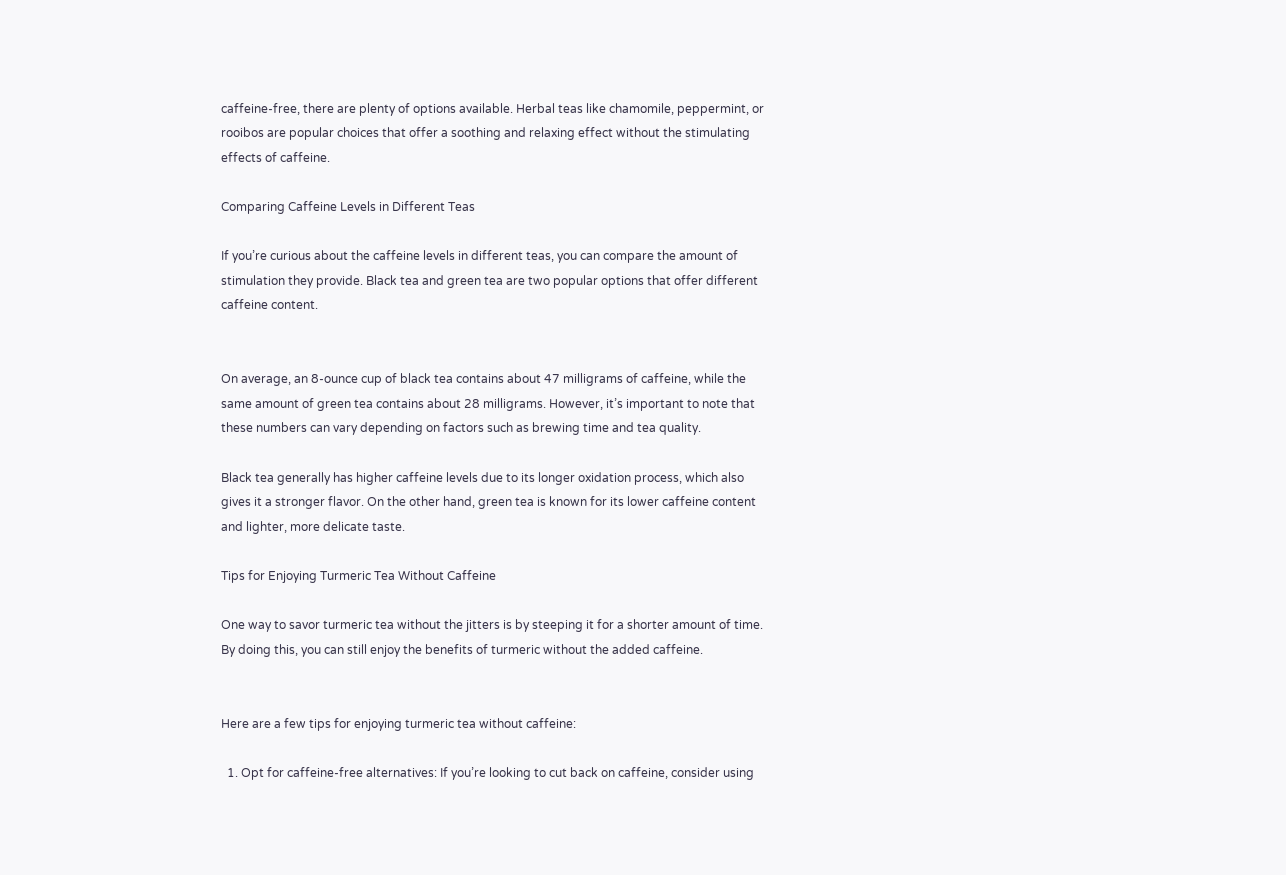caffeine-free, there are plenty of options available. Herbal teas like chamomile, peppermint, or rooibos are popular choices that offer a soothing and relaxing effect without the stimulating effects of caffeine.

Comparing Caffeine Levels in Different Teas

If you’re curious about the caffeine levels in different teas, you can compare the amount of stimulation they provide. Black tea and green tea are two popular options that offer different caffeine content.


On average, an 8-ounce cup of black tea contains about 47 milligrams of caffeine, while the same amount of green tea contains about 28 milligrams. However, it’s important to note that these numbers can vary depending on factors such as brewing time and tea quality.

Black tea generally has higher caffeine levels due to its longer oxidation process, which also gives it a stronger flavor. On the other hand, green tea is known for its lower caffeine content and lighter, more delicate taste.

Tips for Enjoying Turmeric Tea Without Caffeine

One way to savor turmeric tea without the jitters is by steeping it for a shorter amount of time. By doing this, you can still enjoy the benefits of turmeric without the added caffeine.


Here are a few tips for enjoying turmeric tea without caffeine:

  1. Opt for caffeine-free alternatives: If you’re looking to cut back on caffeine, consider using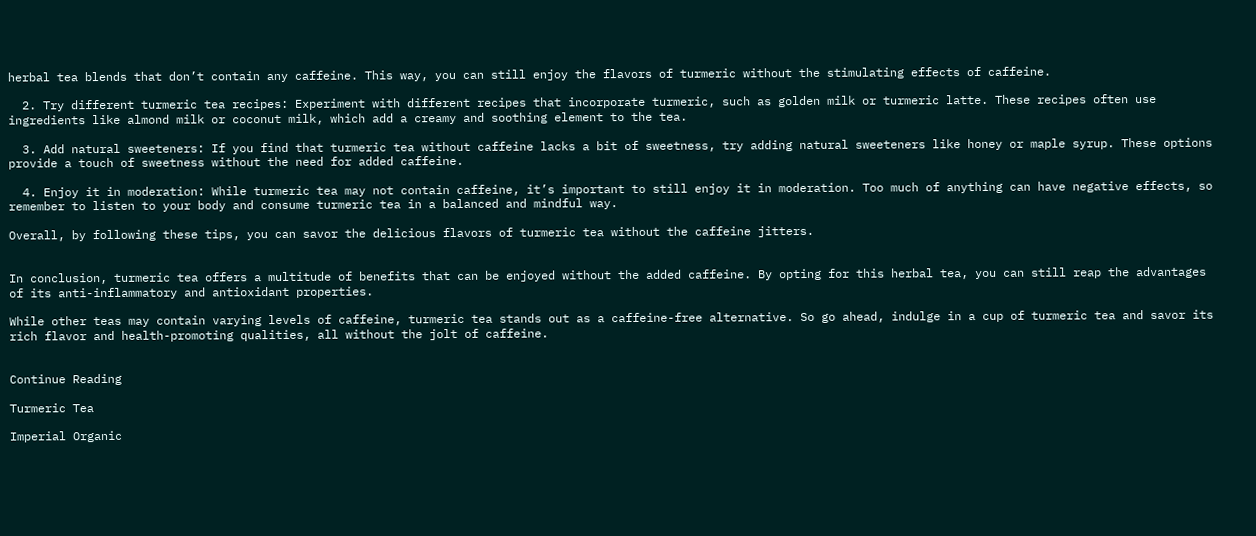herbal tea blends that don’t contain any caffeine. This way, you can still enjoy the flavors of turmeric without the stimulating effects of caffeine.

  2. Try different turmeric tea recipes: Experiment with different recipes that incorporate turmeric, such as golden milk or turmeric latte. These recipes often use ingredients like almond milk or coconut milk, which add a creamy and soothing element to the tea.

  3. Add natural sweeteners: If you find that turmeric tea without caffeine lacks a bit of sweetness, try adding natural sweeteners like honey or maple syrup. These options provide a touch of sweetness without the need for added caffeine.

  4. Enjoy it in moderation: While turmeric tea may not contain caffeine, it’s important to still enjoy it in moderation. Too much of anything can have negative effects, so remember to listen to your body and consume turmeric tea in a balanced and mindful way.

Overall, by following these tips, you can savor the delicious flavors of turmeric tea without the caffeine jitters.


In conclusion, turmeric tea offers a multitude of benefits that can be enjoyed without the added caffeine. By opting for this herbal tea, you can still reap the advantages of its anti-inflammatory and antioxidant properties.

While other teas may contain varying levels of caffeine, turmeric tea stands out as a caffeine-free alternative. So go ahead, indulge in a cup of turmeric tea and savor its rich flavor and health-promoting qualities, all without the jolt of caffeine.


Continue Reading

Turmeric Tea

Imperial Organic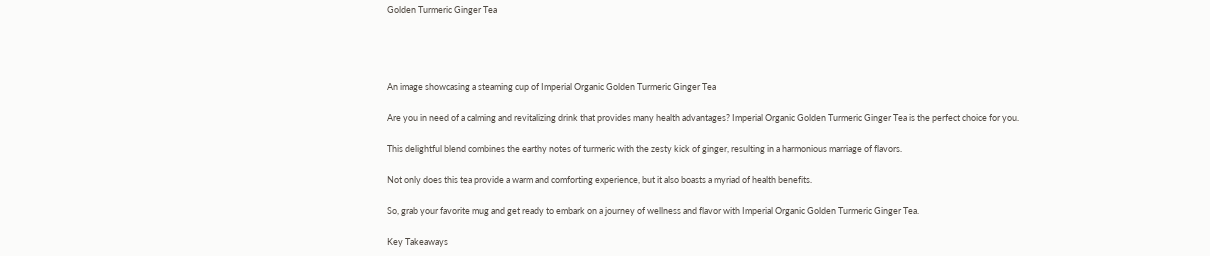Golden Turmeric Ginger Tea




An image showcasing a steaming cup of Imperial Organic Golden Turmeric Ginger Tea

Are you in need of a calming and revitalizing drink that provides many health advantages? Imperial Organic Golden Turmeric Ginger Tea is the perfect choice for you.

This delightful blend combines the earthy notes of turmeric with the zesty kick of ginger, resulting in a harmonious marriage of flavors.

Not only does this tea provide a warm and comforting experience, but it also boasts a myriad of health benefits.

So, grab your favorite mug and get ready to embark on a journey of wellness and flavor with Imperial Organic Golden Turmeric Ginger Tea.

Key Takeaways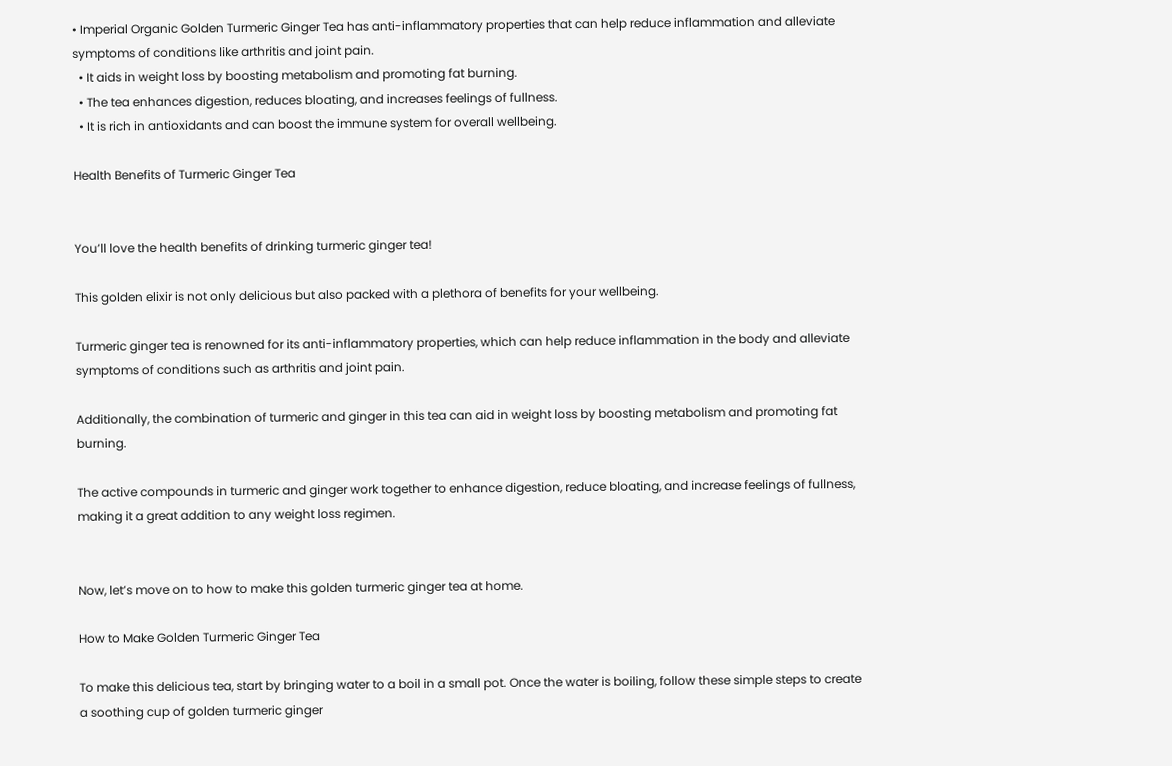• Imperial Organic Golden Turmeric Ginger Tea has anti-inflammatory properties that can help reduce inflammation and alleviate symptoms of conditions like arthritis and joint pain.
  • It aids in weight loss by boosting metabolism and promoting fat burning.
  • The tea enhances digestion, reduces bloating, and increases feelings of fullness.
  • It is rich in antioxidants and can boost the immune system for overall wellbeing.

Health Benefits of Turmeric Ginger Tea


You’ll love the health benefits of drinking turmeric ginger tea!

This golden elixir is not only delicious but also packed with a plethora of benefits for your wellbeing.

Turmeric ginger tea is renowned for its anti-inflammatory properties, which can help reduce inflammation in the body and alleviate symptoms of conditions such as arthritis and joint pain.

Additionally, the combination of turmeric and ginger in this tea can aid in weight loss by boosting metabolism and promoting fat burning.

The active compounds in turmeric and ginger work together to enhance digestion, reduce bloating, and increase feelings of fullness, making it a great addition to any weight loss regimen.


Now, let’s move on to how to make this golden turmeric ginger tea at home.

How to Make Golden Turmeric Ginger Tea

To make this delicious tea, start by bringing water to a boil in a small pot. Once the water is boiling, follow these simple steps to create a soothing cup of golden turmeric ginger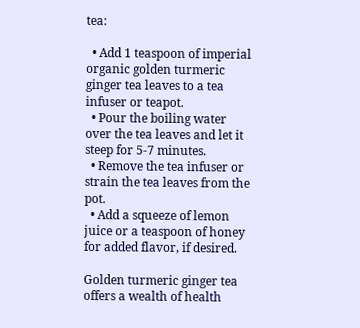tea:

  • Add 1 teaspoon of imperial organic golden turmeric ginger tea leaves to a tea infuser or teapot.
  • Pour the boiling water over the tea leaves and let it steep for 5-7 minutes.
  • Remove the tea infuser or strain the tea leaves from the pot.
  • Add a squeeze of lemon juice or a teaspoon of honey for added flavor, if desired.

Golden turmeric ginger tea offers a wealth of health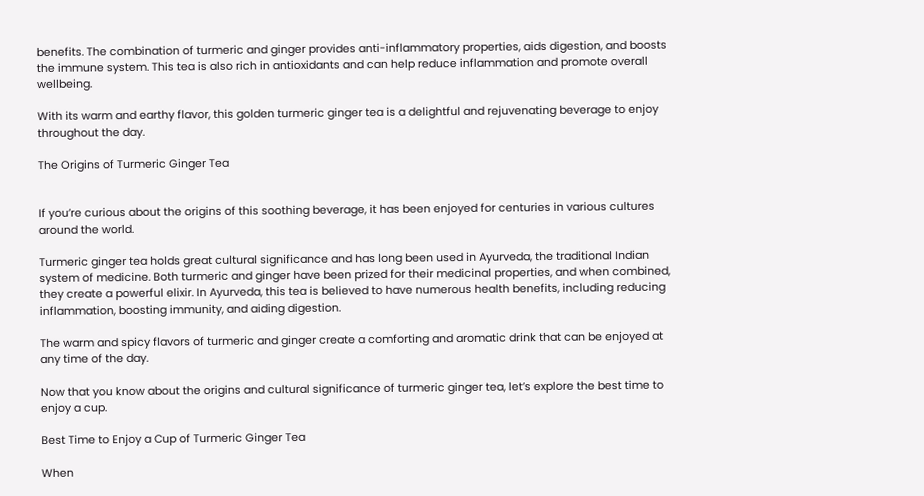benefits. The combination of turmeric and ginger provides anti-inflammatory properties, aids digestion, and boosts the immune system. This tea is also rich in antioxidants and can help reduce inflammation and promote overall wellbeing.

With its warm and earthy flavor, this golden turmeric ginger tea is a delightful and rejuvenating beverage to enjoy throughout the day.

The Origins of Turmeric Ginger Tea


If you’re curious about the origins of this soothing beverage, it has been enjoyed for centuries in various cultures around the world.

Turmeric ginger tea holds great cultural significance and has long been used in Ayurveda, the traditional Indian system of medicine. Both turmeric and ginger have been prized for their medicinal properties, and when combined, they create a powerful elixir. In Ayurveda, this tea is believed to have numerous health benefits, including reducing inflammation, boosting immunity, and aiding digestion.

The warm and spicy flavors of turmeric and ginger create a comforting and aromatic drink that can be enjoyed at any time of the day.

Now that you know about the origins and cultural significance of turmeric ginger tea, let’s explore the best time to enjoy a cup.

Best Time to Enjoy a Cup of Turmeric Ginger Tea

When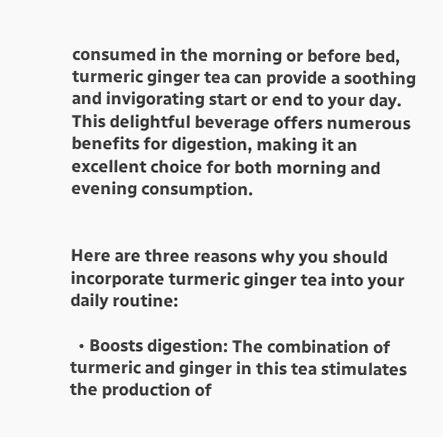consumed in the morning or before bed, turmeric ginger tea can provide a soothing and invigorating start or end to your day. This delightful beverage offers numerous benefits for digestion, making it an excellent choice for both morning and evening consumption.


Here are three reasons why you should incorporate turmeric ginger tea into your daily routine:

  • Boosts digestion: The combination of turmeric and ginger in this tea stimulates the production of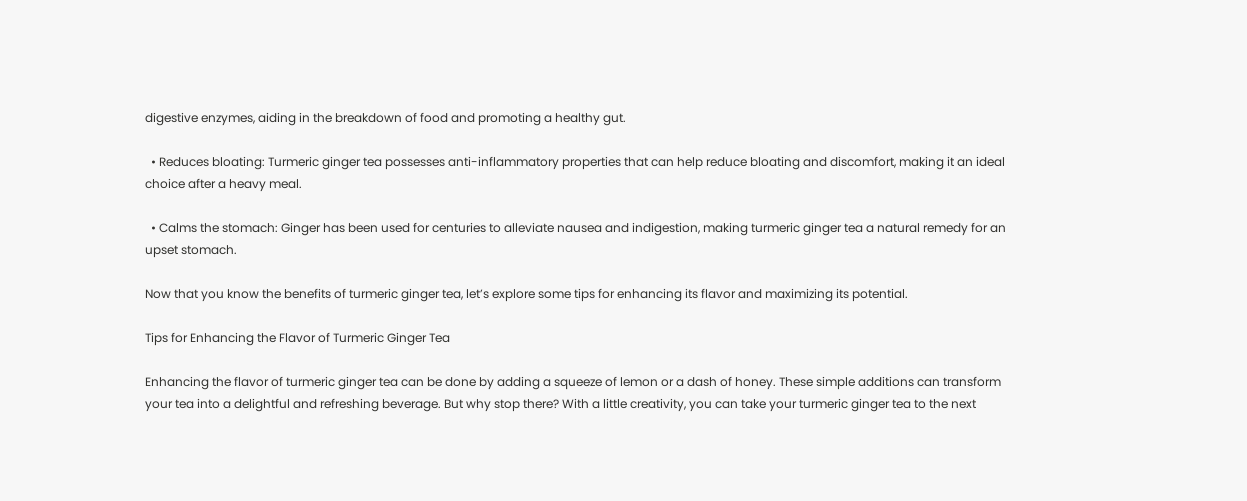digestive enzymes, aiding in the breakdown of food and promoting a healthy gut.

  • Reduces bloating: Turmeric ginger tea possesses anti-inflammatory properties that can help reduce bloating and discomfort, making it an ideal choice after a heavy meal.

  • Calms the stomach: Ginger has been used for centuries to alleviate nausea and indigestion, making turmeric ginger tea a natural remedy for an upset stomach.

Now that you know the benefits of turmeric ginger tea, let’s explore some tips for enhancing its flavor and maximizing its potential.

Tips for Enhancing the Flavor of Turmeric Ginger Tea

Enhancing the flavor of turmeric ginger tea can be done by adding a squeeze of lemon or a dash of honey. These simple additions can transform your tea into a delightful and refreshing beverage. But why stop there? With a little creativity, you can take your turmeric ginger tea to the next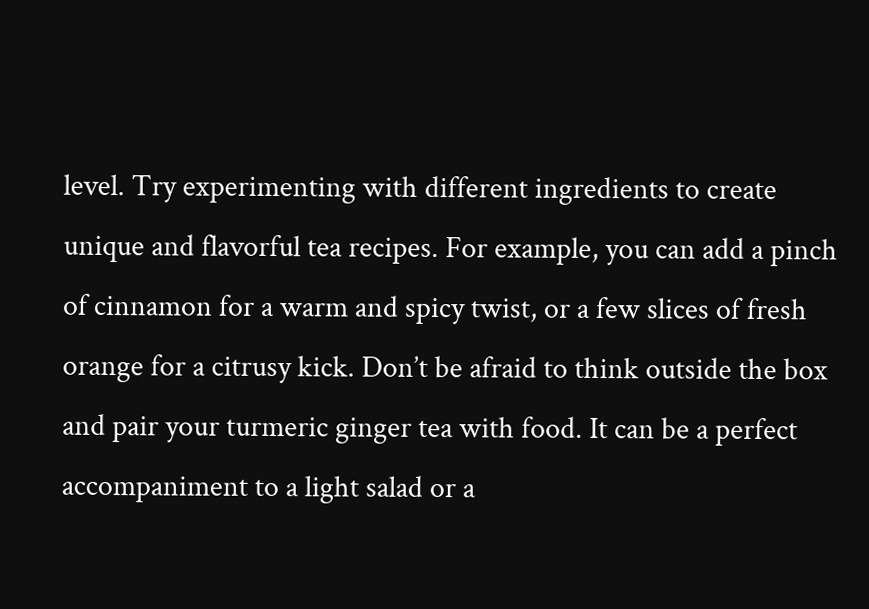level. Try experimenting with different ingredients to create unique and flavorful tea recipes. For example, you can add a pinch of cinnamon for a warm and spicy twist, or a few slices of fresh orange for a citrusy kick. Don’t be afraid to think outside the box and pair your turmeric ginger tea with food. It can be a perfect accompaniment to a light salad or a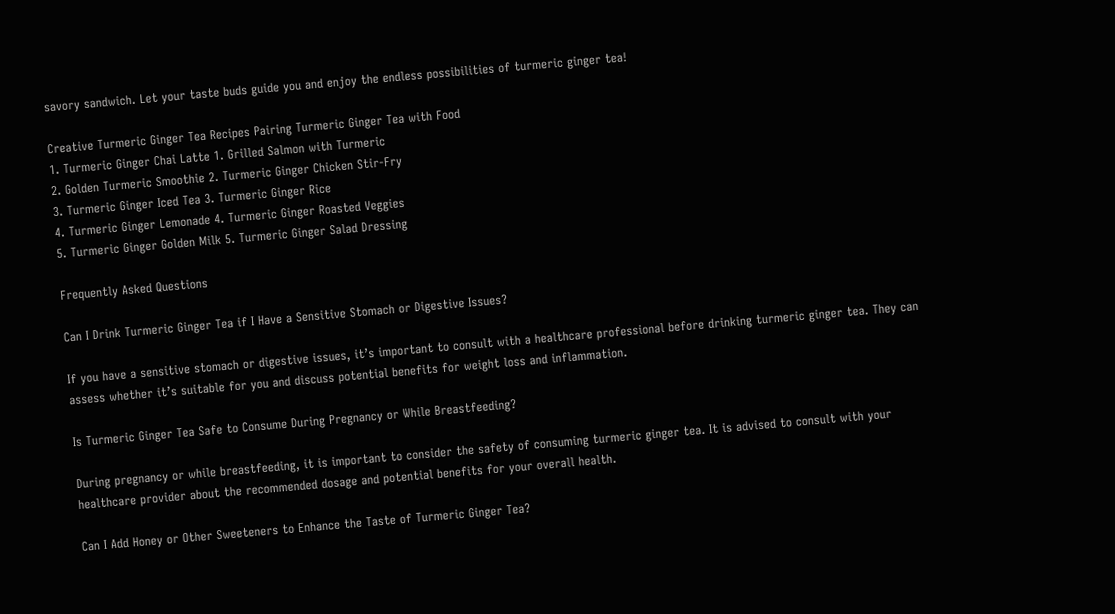savory sandwich. Let your taste buds guide you and enjoy the endless possibilities of turmeric ginger tea!

Creative Turmeric Ginger Tea Recipes Pairing Turmeric Ginger Tea with Food
1. Turmeric Ginger Chai Latte 1. Grilled Salmon with Turmeric
2. Golden Turmeric Smoothie 2. Turmeric Ginger Chicken Stir-Fry
3. Turmeric Ginger Iced Tea 3. Turmeric Ginger Rice
4. Turmeric Ginger Lemonade 4. Turmeric Ginger Roasted Veggies
5. Turmeric Ginger Golden Milk 5. Turmeric Ginger Salad Dressing

Frequently Asked Questions

Can I Drink Turmeric Ginger Tea if I Have a Sensitive Stomach or Digestive Issues?

If you have a sensitive stomach or digestive issues, it’s important to consult with a healthcare professional before drinking turmeric ginger tea. They can assess whether it’s suitable for you and discuss potential benefits for weight loss and inflammation.

Is Turmeric Ginger Tea Safe to Consume During Pregnancy or While Breastfeeding?

During pregnancy or while breastfeeding, it is important to consider the safety of consuming turmeric ginger tea. It is advised to consult with your healthcare provider about the recommended dosage and potential benefits for your overall health.

Can I Add Honey or Other Sweeteners to Enhance the Taste of Turmeric Ginger Tea?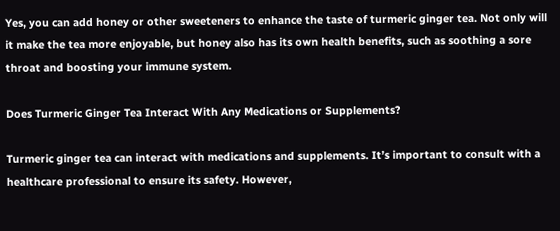Yes, you can add honey or other sweeteners to enhance the taste of turmeric ginger tea. Not only will it make the tea more enjoyable, but honey also has its own health benefits, such as soothing a sore throat and boosting your immune system.

Does Turmeric Ginger Tea Interact With Any Medications or Supplements?

Turmeric ginger tea can interact with medications and supplements. It’s important to consult with a healthcare professional to ensure its safety. However,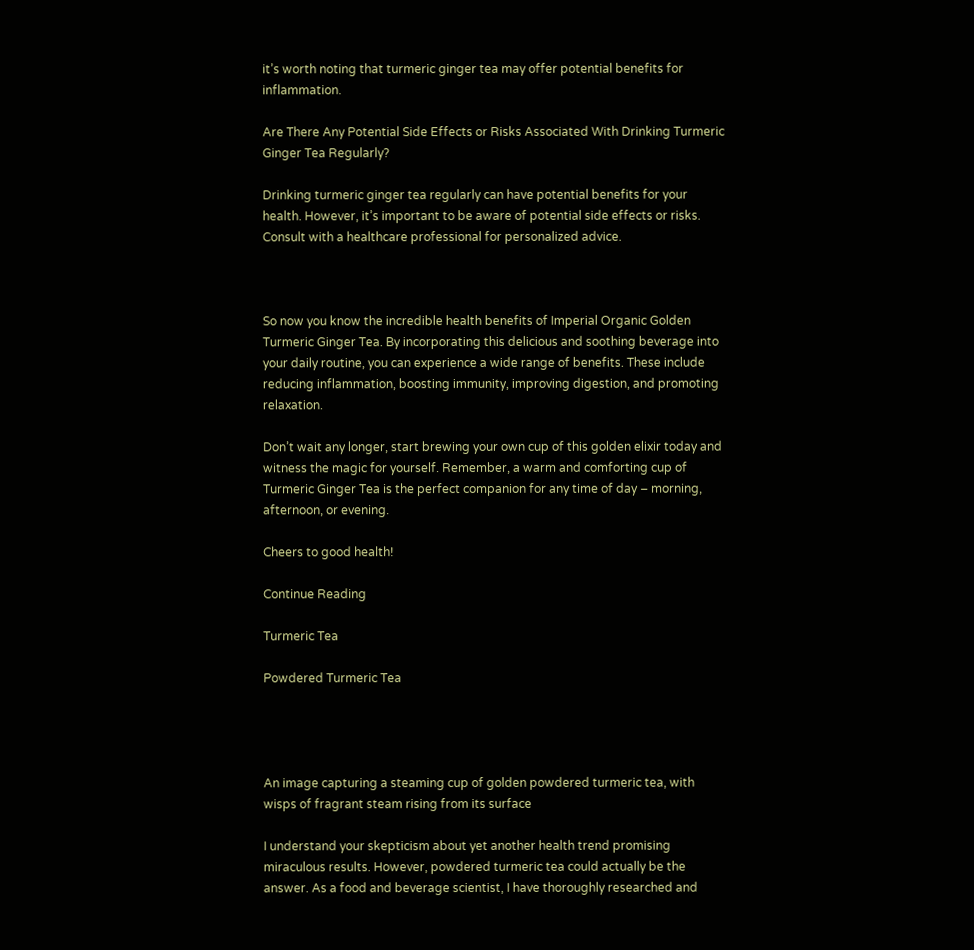it’s worth noting that turmeric ginger tea may offer potential benefits for inflammation.

Are There Any Potential Side Effects or Risks Associated With Drinking Turmeric Ginger Tea Regularly?

Drinking turmeric ginger tea regularly can have potential benefits for your health. However, it’s important to be aware of potential side effects or risks. Consult with a healthcare professional for personalized advice.



So now you know the incredible health benefits of Imperial Organic Golden Turmeric Ginger Tea. By incorporating this delicious and soothing beverage into your daily routine, you can experience a wide range of benefits. These include reducing inflammation, boosting immunity, improving digestion, and promoting relaxation.

Don’t wait any longer, start brewing your own cup of this golden elixir today and witness the magic for yourself. Remember, a warm and comforting cup of Turmeric Ginger Tea is the perfect companion for any time of day – morning, afternoon, or evening.

Cheers to good health!

Continue Reading

Turmeric Tea

Powdered Turmeric Tea




An image capturing a steaming cup of golden powdered turmeric tea, with wisps of fragrant steam rising from its surface

I understand your skepticism about yet another health trend promising miraculous results. However, powdered turmeric tea could actually be the answer. As a food and beverage scientist, I have thoroughly researched and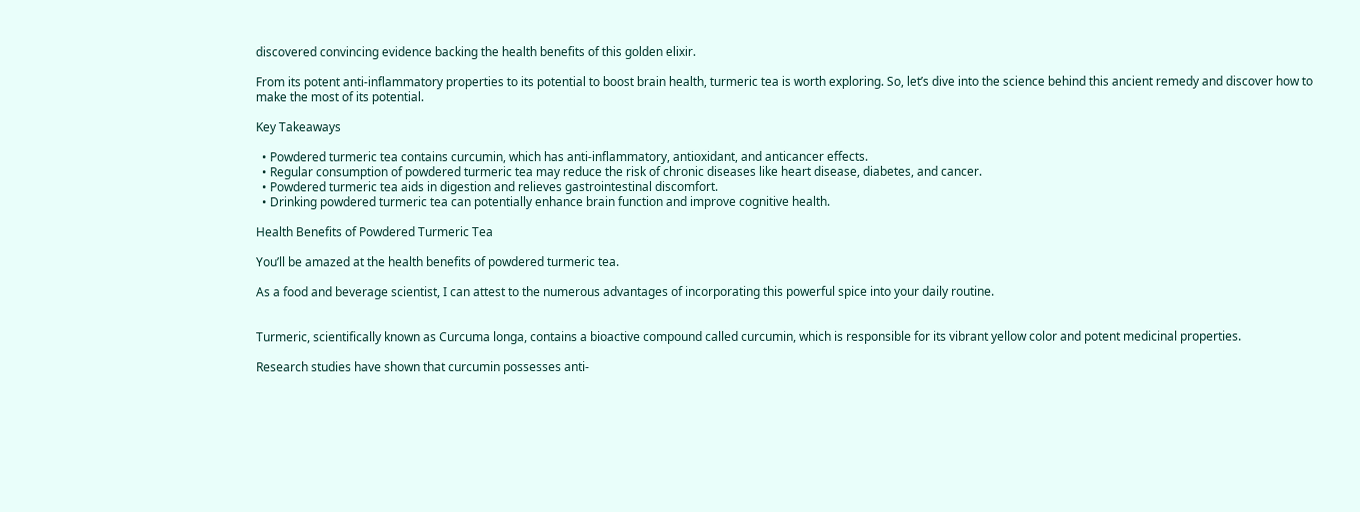discovered convincing evidence backing the health benefits of this golden elixir.

From its potent anti-inflammatory properties to its potential to boost brain health, turmeric tea is worth exploring. So, let’s dive into the science behind this ancient remedy and discover how to make the most of its potential.

Key Takeaways

  • Powdered turmeric tea contains curcumin, which has anti-inflammatory, antioxidant, and anticancer effects.
  • Regular consumption of powdered turmeric tea may reduce the risk of chronic diseases like heart disease, diabetes, and cancer.
  • Powdered turmeric tea aids in digestion and relieves gastrointestinal discomfort.
  • Drinking powdered turmeric tea can potentially enhance brain function and improve cognitive health.

Health Benefits of Powdered Turmeric Tea

You’ll be amazed at the health benefits of powdered turmeric tea.

As a food and beverage scientist, I can attest to the numerous advantages of incorporating this powerful spice into your daily routine.


Turmeric, scientifically known as Curcuma longa, contains a bioactive compound called curcumin, which is responsible for its vibrant yellow color and potent medicinal properties.

Research studies have shown that curcumin possesses anti-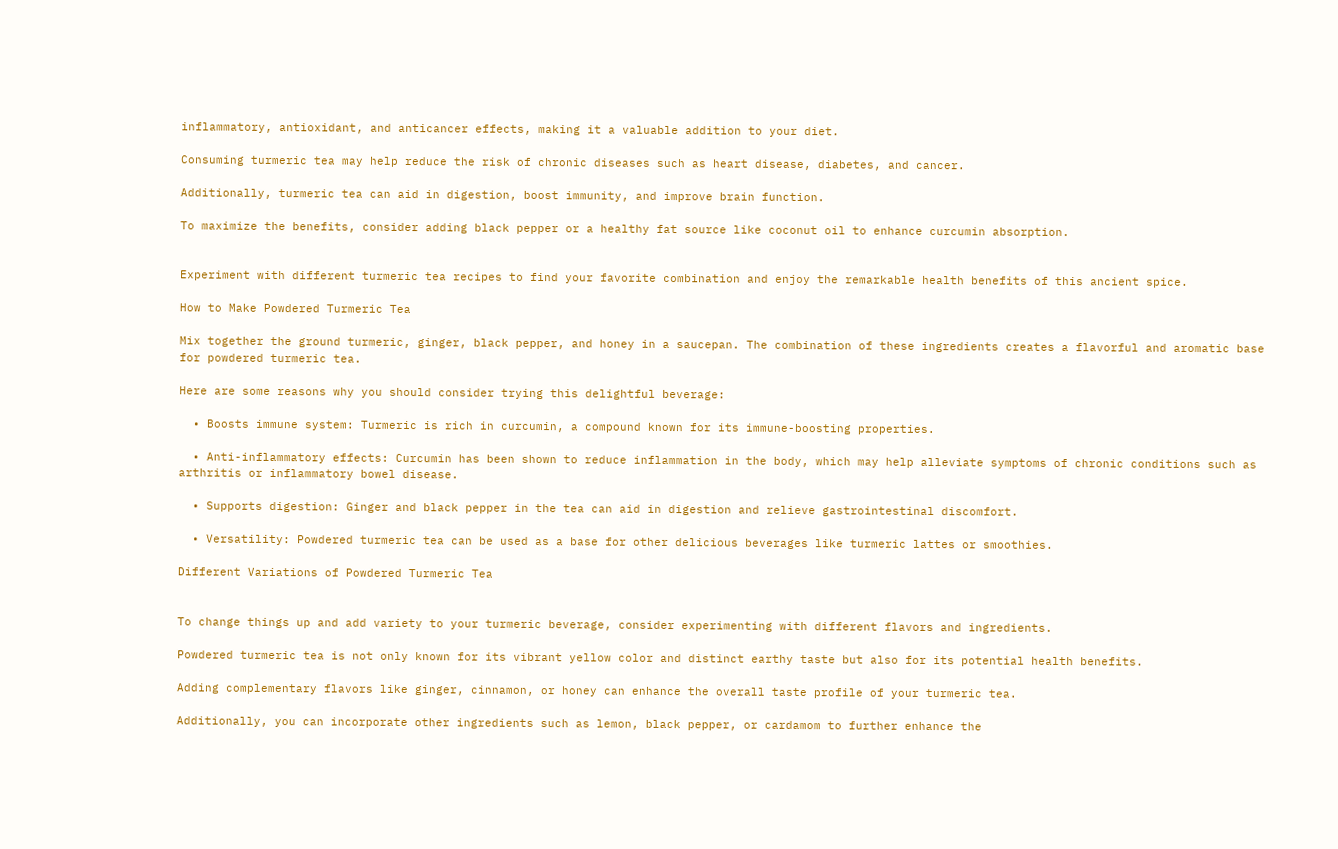inflammatory, antioxidant, and anticancer effects, making it a valuable addition to your diet.

Consuming turmeric tea may help reduce the risk of chronic diseases such as heart disease, diabetes, and cancer.

Additionally, turmeric tea can aid in digestion, boost immunity, and improve brain function.

To maximize the benefits, consider adding black pepper or a healthy fat source like coconut oil to enhance curcumin absorption.


Experiment with different turmeric tea recipes to find your favorite combination and enjoy the remarkable health benefits of this ancient spice.

How to Make Powdered Turmeric Tea

Mix together the ground turmeric, ginger, black pepper, and honey in a saucepan. The combination of these ingredients creates a flavorful and aromatic base for powdered turmeric tea.

Here are some reasons why you should consider trying this delightful beverage:

  • Boosts immune system: Turmeric is rich in curcumin, a compound known for its immune-boosting properties.

  • Anti-inflammatory effects: Curcumin has been shown to reduce inflammation in the body, which may help alleviate symptoms of chronic conditions such as arthritis or inflammatory bowel disease.

  • Supports digestion: Ginger and black pepper in the tea can aid in digestion and relieve gastrointestinal discomfort.

  • Versatility: Powdered turmeric tea can be used as a base for other delicious beverages like turmeric lattes or smoothies.

Different Variations of Powdered Turmeric Tea


To change things up and add variety to your turmeric beverage, consider experimenting with different flavors and ingredients.

Powdered turmeric tea is not only known for its vibrant yellow color and distinct earthy taste but also for its potential health benefits.

Adding complementary flavors like ginger, cinnamon, or honey can enhance the overall taste profile of your turmeric tea.

Additionally, you can incorporate other ingredients such as lemon, black pepper, or cardamom to further enhance the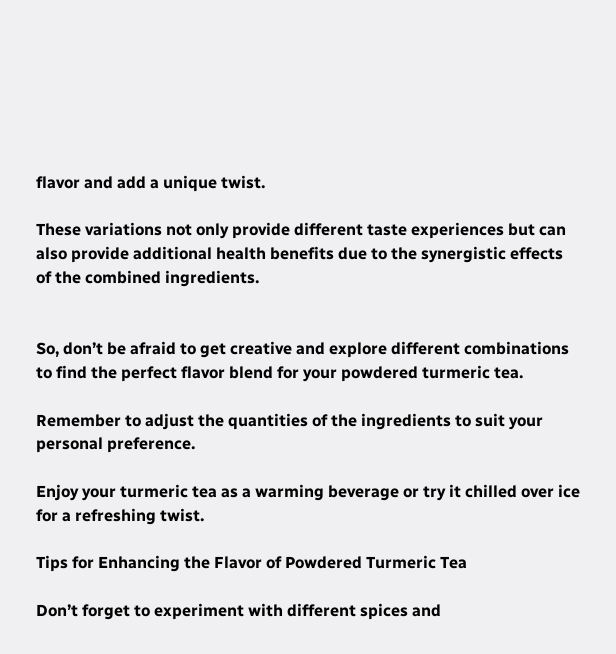flavor and add a unique twist.

These variations not only provide different taste experiences but can also provide additional health benefits due to the synergistic effects of the combined ingredients.


So, don’t be afraid to get creative and explore different combinations to find the perfect flavor blend for your powdered turmeric tea.

Remember to adjust the quantities of the ingredients to suit your personal preference.

Enjoy your turmeric tea as a warming beverage or try it chilled over ice for a refreshing twist.

Tips for Enhancing the Flavor of Powdered Turmeric Tea

Don’t forget to experiment with different spices and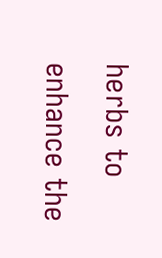herbs to enhance the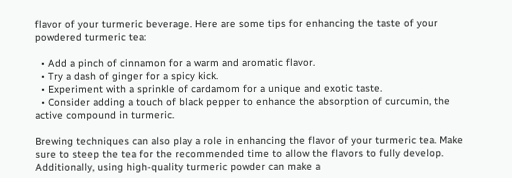flavor of your turmeric beverage. Here are some tips for enhancing the taste of your powdered turmeric tea:

  • Add a pinch of cinnamon for a warm and aromatic flavor.
  • Try a dash of ginger for a spicy kick.
  • Experiment with a sprinkle of cardamom for a unique and exotic taste.
  • Consider adding a touch of black pepper to enhance the absorption of curcumin, the active compound in turmeric.

Brewing techniques can also play a role in enhancing the flavor of your turmeric tea. Make sure to steep the tea for the recommended time to allow the flavors to fully develop. Additionally, using high-quality turmeric powder can make a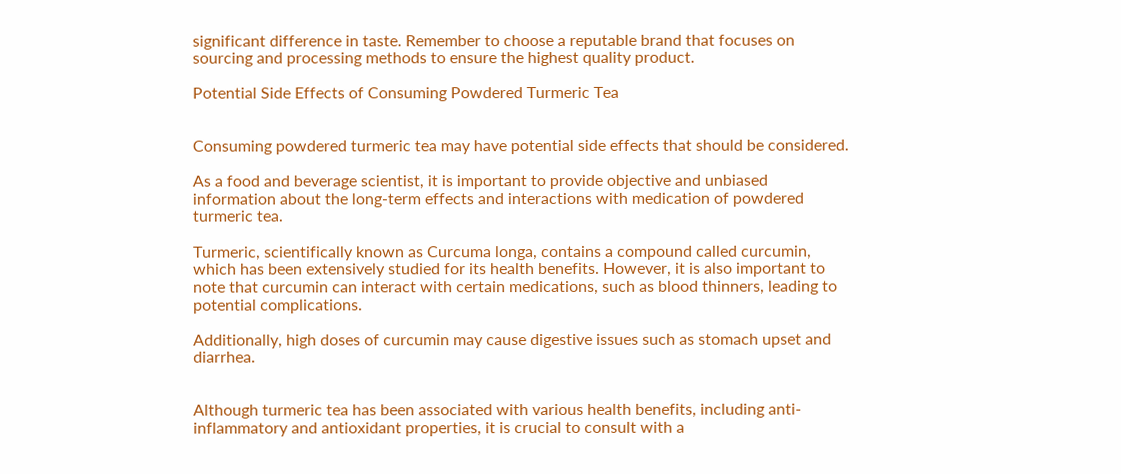significant difference in taste. Remember to choose a reputable brand that focuses on sourcing and processing methods to ensure the highest quality product.

Potential Side Effects of Consuming Powdered Turmeric Tea


Consuming powdered turmeric tea may have potential side effects that should be considered.

As a food and beverage scientist, it is important to provide objective and unbiased information about the long-term effects and interactions with medication of powdered turmeric tea.

Turmeric, scientifically known as Curcuma longa, contains a compound called curcumin, which has been extensively studied for its health benefits. However, it is also important to note that curcumin can interact with certain medications, such as blood thinners, leading to potential complications.

Additionally, high doses of curcumin may cause digestive issues such as stomach upset and diarrhea.


Although turmeric tea has been associated with various health benefits, including anti-inflammatory and antioxidant properties, it is crucial to consult with a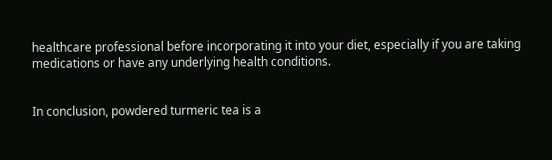healthcare professional before incorporating it into your diet, especially if you are taking medications or have any underlying health conditions.


In conclusion, powdered turmeric tea is a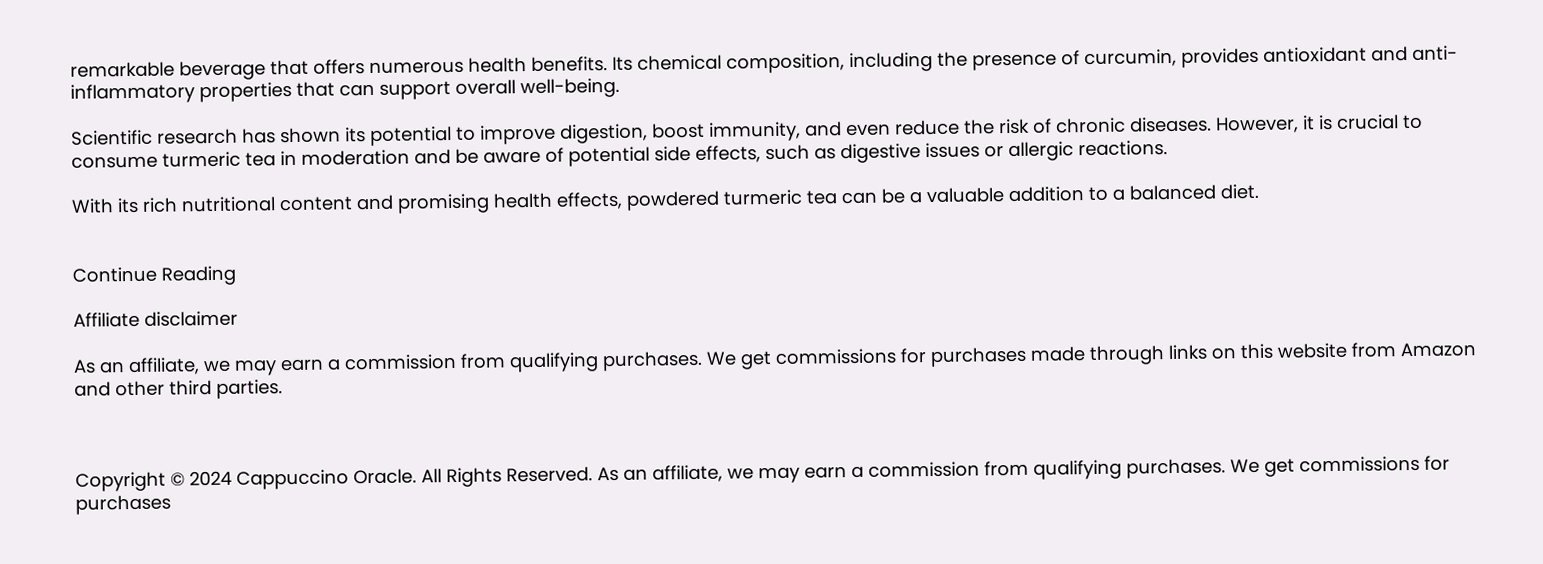remarkable beverage that offers numerous health benefits. Its chemical composition, including the presence of curcumin, provides antioxidant and anti-inflammatory properties that can support overall well-being.

Scientific research has shown its potential to improve digestion, boost immunity, and even reduce the risk of chronic diseases. However, it is crucial to consume turmeric tea in moderation and be aware of potential side effects, such as digestive issues or allergic reactions.

With its rich nutritional content and promising health effects, powdered turmeric tea can be a valuable addition to a balanced diet.


Continue Reading

Affiliate disclaimer

As an affiliate, we may earn a commission from qualifying purchases. We get commissions for purchases made through links on this website from Amazon and other third parties.



Copyright © 2024 Cappuccino Oracle. All Rights Reserved. As an affiliate, we may earn a commission from qualifying purchases. We get commissions for purchases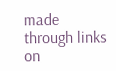made through links on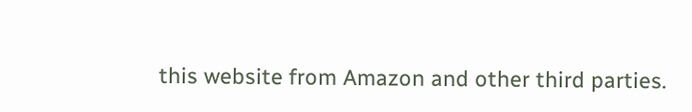this website from Amazon and other third parties.